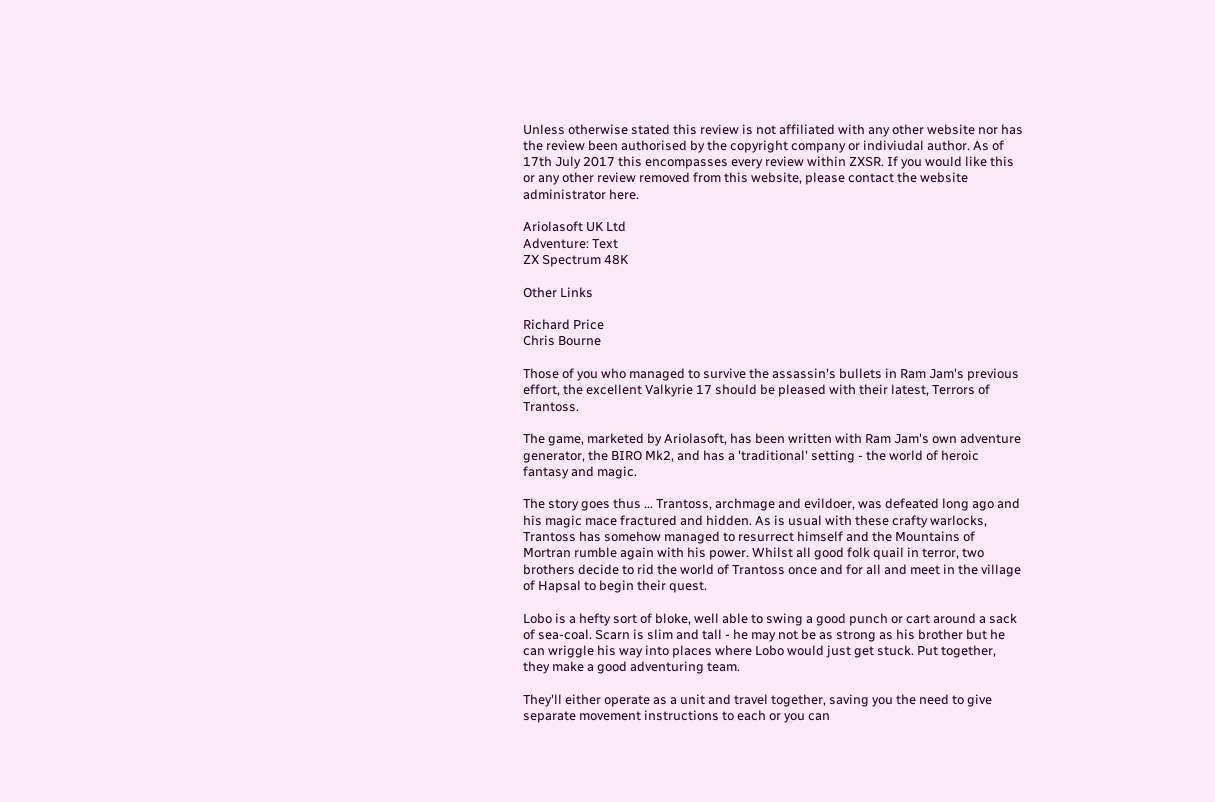Unless otherwise stated this review is not affiliated with any other website nor has the review been authorised by the copyright company or indiviudal author. As of 17th July 2017 this encompasses every review within ZXSR. If you would like this or any other review removed from this website, please contact the website administrator here.

Ariolasoft UK Ltd
Adventure: Text
ZX Spectrum 48K

Other Links

Richard Price
Chris Bourne

Those of you who managed to survive the assassin's bullets in Ram Jam's previous effort, the excellent Valkyrie 17 should be pleased with their latest, Terrors of Trantoss.

The game, marketed by Ariolasoft, has been written with Ram Jam's own adventure generator, the BIRO Mk2, and has a 'traditional' setting - the world of heroic fantasy and magic.

The story goes thus ... Trantoss, archmage and evildoer, was defeated long ago and his magic mace fractured and hidden. As is usual with these crafty warlocks, Trantoss has somehow managed to resurrect himself and the Mountains of Mortran rumble again with his power. Whilst all good folk quail in terror, two brothers decide to rid the world of Trantoss once and for all and meet in the village of Hapsal to begin their quest.

Lobo is a hefty sort of bloke, well able to swing a good punch or cart around a sack of sea-coal. Scarn is slim and tall - he may not be as strong as his brother but he can wriggle his way into places where Lobo would just get stuck. Put together, they make a good adventuring team.

They'll either operate as a unit and travel together, saving you the need to give separate movement instructions to each or you can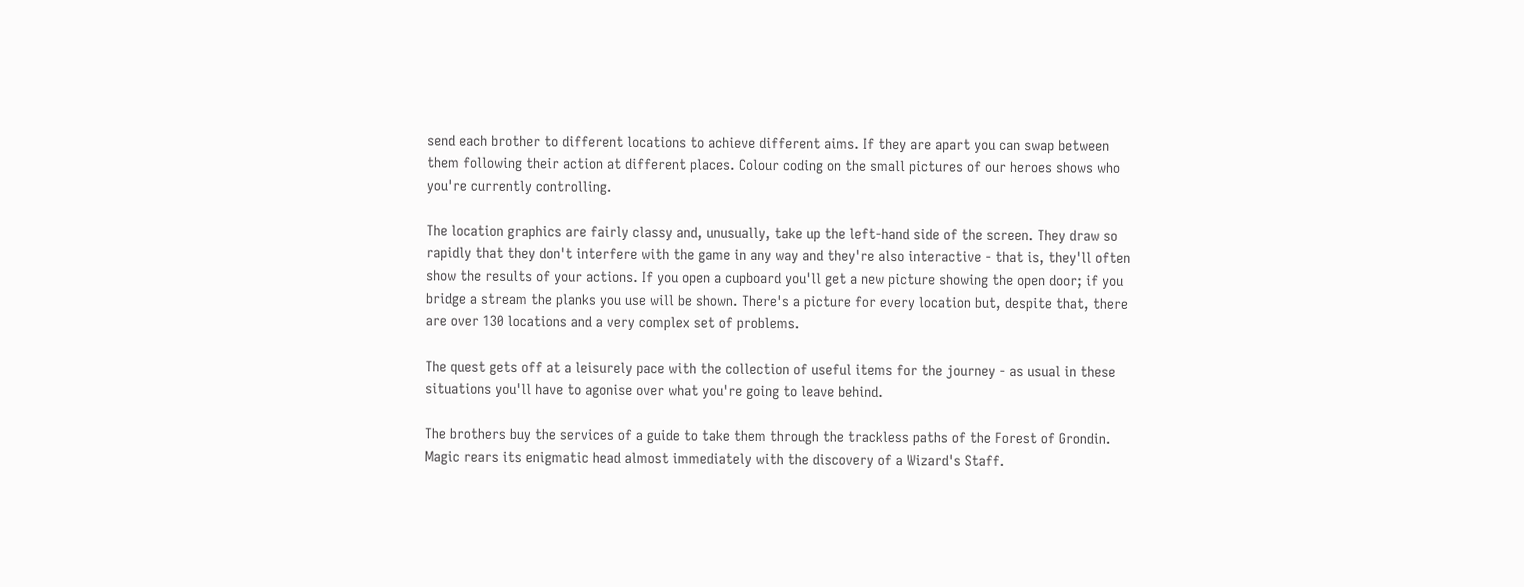send each brother to different locations to achieve different aims. If they are apart you can swap between them following their action at different places. Colour coding on the small pictures of our heroes shows who you're currently controlling.

The location graphics are fairly classy and, unusually, take up the left-hand side of the screen. They draw so rapidly that they don't interfere with the game in any way and they're also interactive - that is, they'll often show the results of your actions. If you open a cupboard you'll get a new picture showing the open door; if you bridge a stream the planks you use will be shown. There's a picture for every location but, despite that, there are over 130 locations and a very complex set of problems.

The quest gets off at a leisurely pace with the collection of useful items for the journey - as usual in these situations you'll have to agonise over what you're going to leave behind.

The brothers buy the services of a guide to take them through the trackless paths of the Forest of Grondin. Magic rears its enigmatic head almost immediately with the discovery of a Wizard's Staff.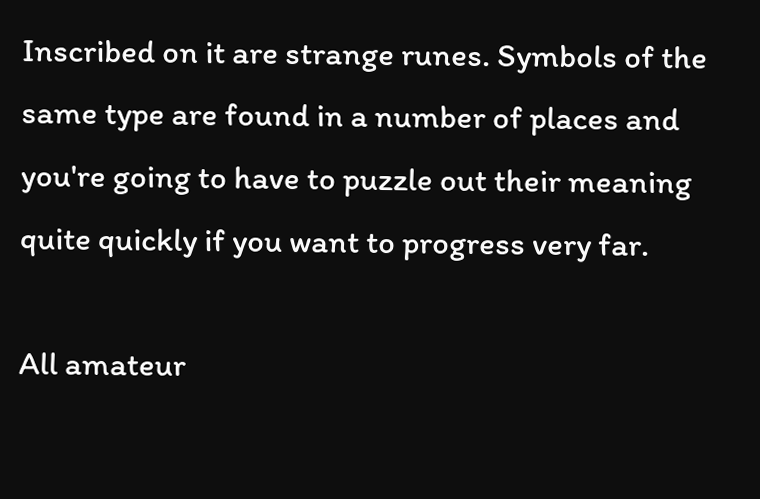Inscribed on it are strange runes. Symbols of the same type are found in a number of places and you're going to have to puzzle out their meaning quite quickly if you want to progress very far.

All amateur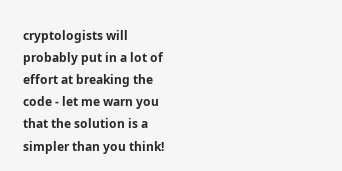cryptologists will probably put in a lot of effort at breaking the code - let me warn you that the solution is a simpler than you think!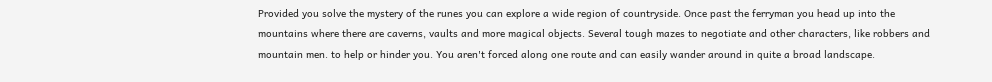Provided you solve the mystery of the runes you can explore a wide region of countryside. Once past the ferryman you head up into the mountains where there are caverns, vaults and more magical objects. Several tough mazes to negotiate and other characters, like robbers and mountain men. to help or hinder you. You aren't forced along one route and can easily wander around in quite a broad landscape.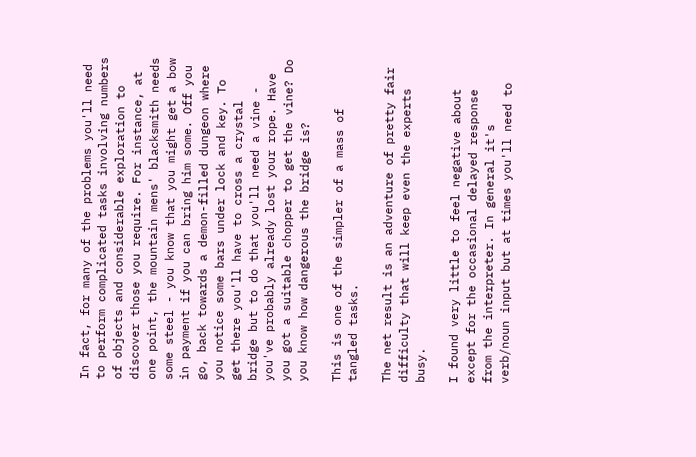In fact, for many of the problems you'll need to perform complicated tasks involving numbers of objects and considerable exploration to discover those you require. For instance, at one point, the mountain mens' blacksmith needs some steel - you know that you might get a bow in payment if you can bring him some. Off you go, back towards a demon-filled dungeon where you notice some bars under lock and key. To get there you'll have to cross a crystal bridge but to do that you'll need a vine - you've probably already lost your rope. Have you got a suitable chopper to get the vine? Do you know how dangerous the bridge is?

This is one of the simpler of a mass of tangled tasks.

The net result is an adventure of pretty fair difficulty that will keep even the experts busy.

I found very little to feel negative about except for the occasional delayed response from the interpreter. In general it's verb/noun input but at times you'll need to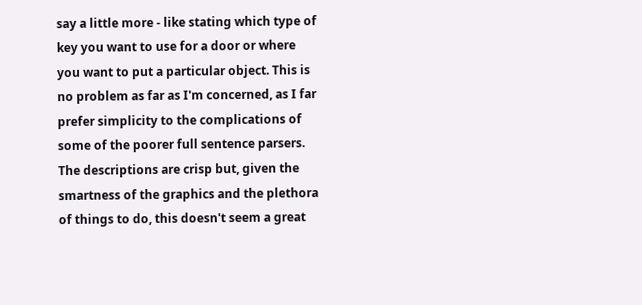say a little more - like stating which type of key you want to use for a door or where you want to put a particular object. This is no problem as far as I'm concerned, as I far prefer simplicity to the complications of some of the poorer full sentence parsers. The descriptions are crisp but, given the smartness of the graphics and the plethora of things to do, this doesn't seem a great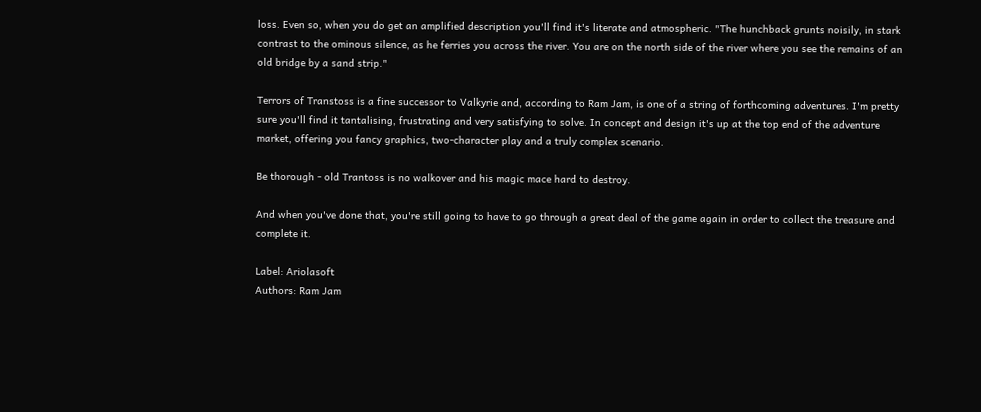loss. Even so, when you do get an amplified description you'll find it's literate and atmospheric. "The hunchback grunts noisily, in stark contrast to the ominous silence, as he ferries you across the river. You are on the north side of the river where you see the remains of an old bridge by a sand strip."

Terrors of Transtoss is a fine successor to Valkyrie and, according to Ram Jam, is one of a string of forthcoming adventures. I'm pretty sure you'll find it tantalising, frustrating and very satisfying to solve. In concept and design it's up at the top end of the adventure market, offering you fancy graphics, two-character play and a truly complex scenario.

Be thorough - old Trantoss is no walkover and his magic mace hard to destroy.

And when you've done that, you're still going to have to go through a great deal of the game again in order to collect the treasure and complete it.

Label: Ariolasoft
Authors: Ram Jam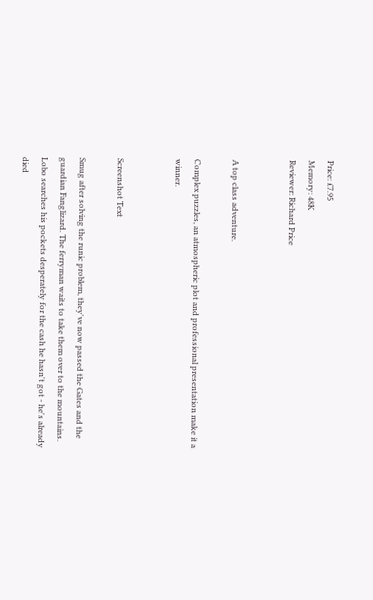Price: £7.95
Memory: 48K
Reviewer: Richard Price


A top class adventure.

Complex puzzles, an atmospheric plot and professional presentation make it a winner.


Screenshot Text

Smug after solving the runic problem, they've now passed the Gates and the guardian Fanglizard. The ferryman waits to take them over to the mountains. Lobo searches his pockets desperately for the cash he hasn't got - he's already died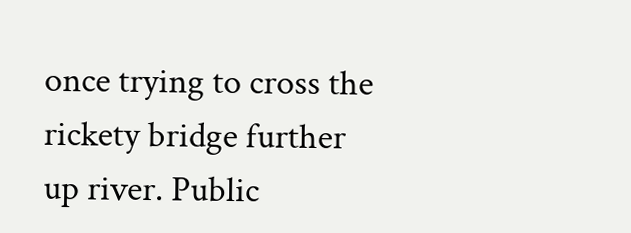once trying to cross the rickety bridge further up river. Public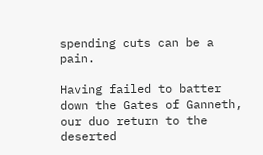spending cuts can be a pain.

Having failed to batter down the Gates of Ganneth, our duo return to the deserted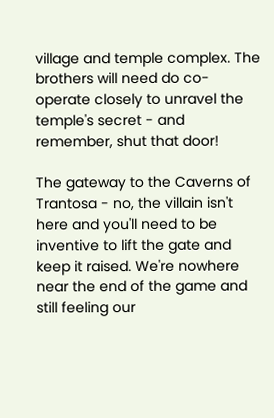village and temple complex. The brothers will need do co-operate closely to unravel the temple's secret - and remember, shut that door!

The gateway to the Caverns of Trantosa - no, the villain isn't here and you'll need to be inventive to lift the gate and keep it raised. We're nowhere near the end of the game and still feeling our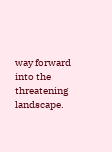way forward into the threatening landscape.